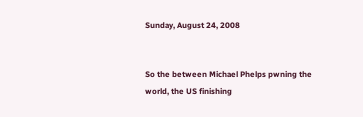Sunday, August 24, 2008


So the between Michael Phelps pwning the world, the US finishing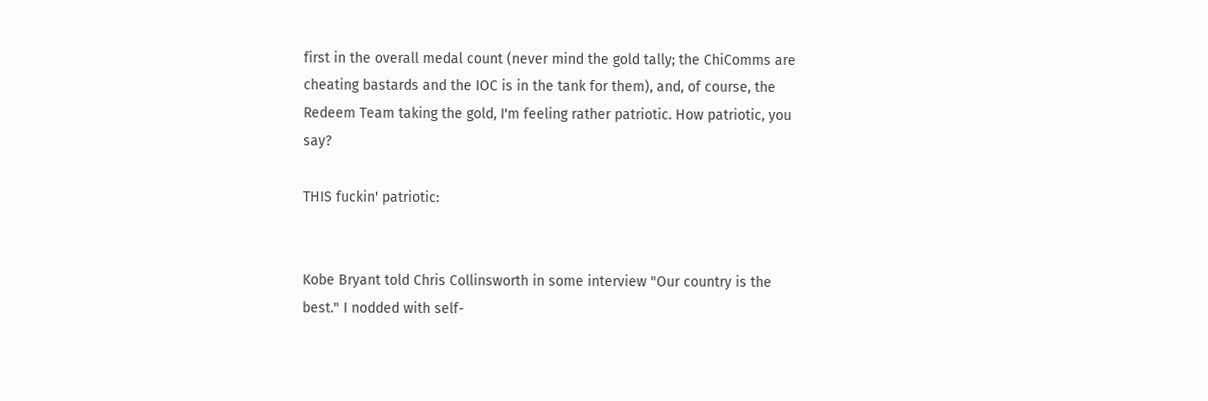first in the overall medal count (never mind the gold tally; the ChiComms are cheating bastards and the IOC is in the tank for them), and, of course, the Redeem Team taking the gold, I'm feeling rather patriotic. How patriotic, you say?

THIS fuckin' patriotic:


Kobe Bryant told Chris Collinsworth in some interview "Our country is the best." I nodded with self-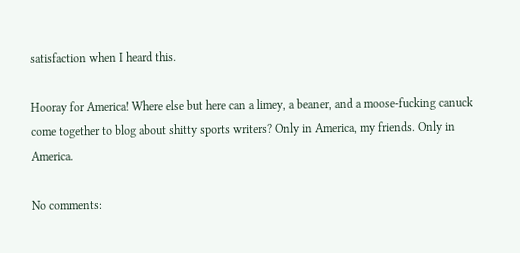satisfaction when I heard this.

Hooray for America! Where else but here can a limey, a beaner, and a moose-fucking canuck come together to blog about shitty sports writers? Only in America, my friends. Only in America.

No comments: